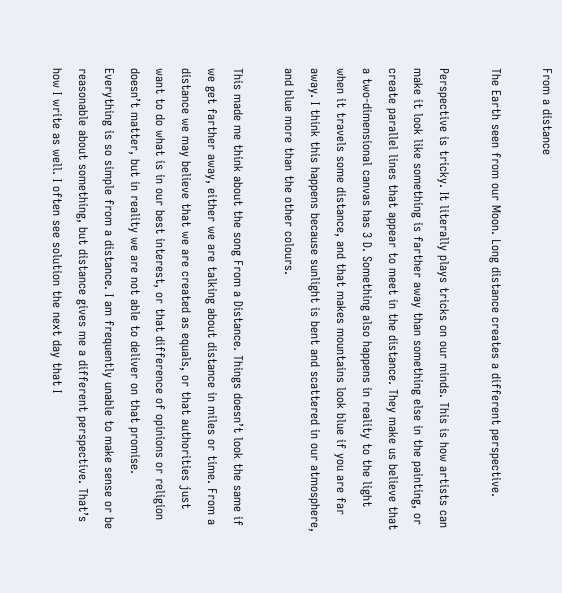From a distance

The Earth seen from our Moon. Long distance creates a different perspective.

Perspective is tricky. It literally plays tricks on our minds. This is how artists can make it look like something is farther away than something else in the painting, or create parallel lines that appear to meet in the distance. They make us believe that a two-dimensional canvas has 3 D. Something also happens in reality to the light when it travels some distance, and that makes mountains look blue if you are far away. I think this happens because sunlight is bent and scattered in our atmosphere, and blue more than the other colours.

This made me think about the song From a Distance. Things doesn’t look the same if we get farther away, either we are talking about distance in miles or time. From a distance we may believe that we are created as equals, or that authorities just want to do what is in our best interest, or that difference of opinions or religion doesn’t matter, but in reality we are not able to deliver on that promise. Everything is so simple from a distance. I am frequently unable to make sense or be reasonable about something, but distance gives me a different perspective. That’s how I write as well. I often see solution the next day that I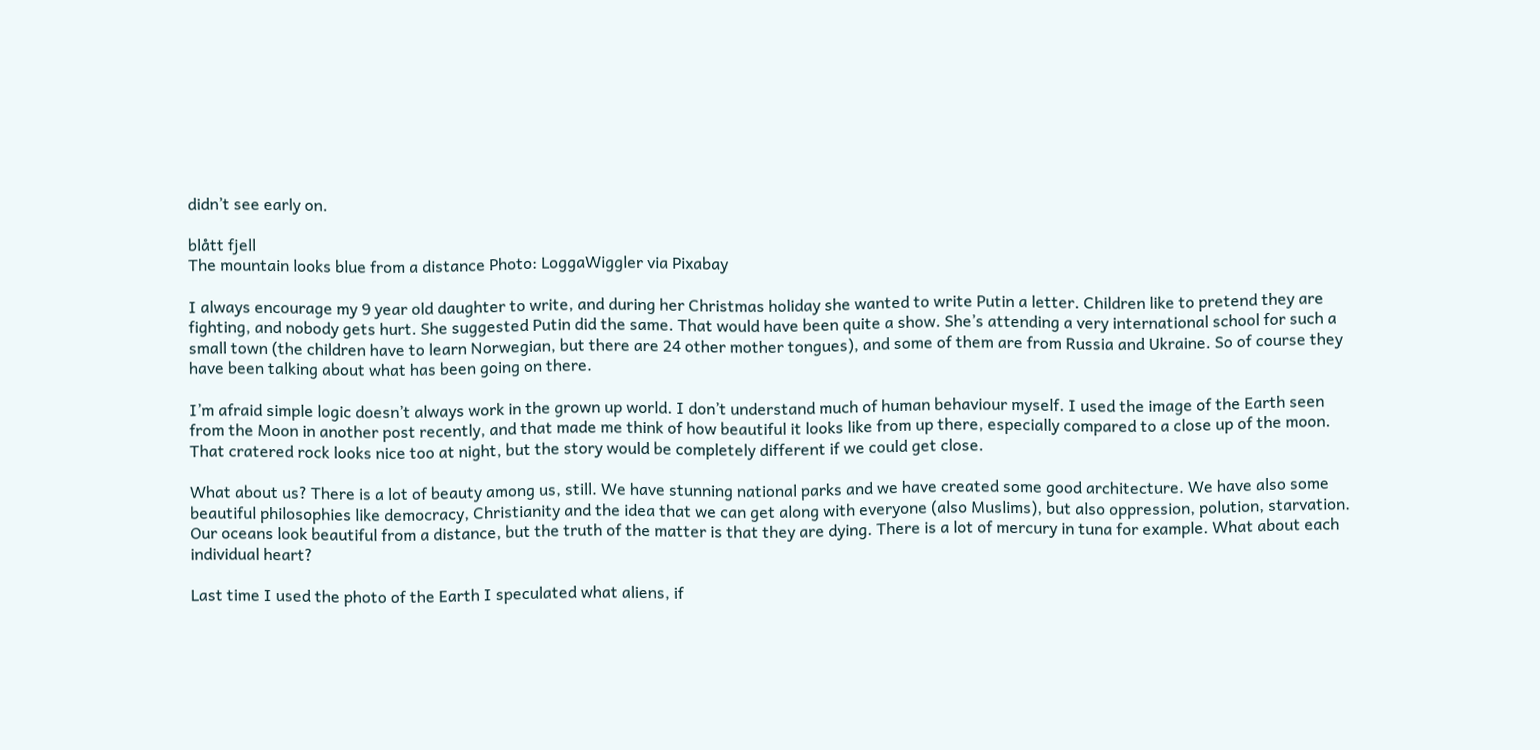didn’t see early on.

blått fjell
The mountain looks blue from a distance Photo: LoggaWiggler via Pixabay

I always encourage my 9 year old daughter to write, and during her Christmas holiday she wanted to write Putin a letter. Children like to pretend they are fighting, and nobody gets hurt. She suggested Putin did the same. That would have been quite a show. She’s attending a very international school for such a small town (the children have to learn Norwegian, but there are 24 other mother tongues), and some of them are from Russia and Ukraine. So of course they have been talking about what has been going on there.

I’m afraid simple logic doesn’t always work in the grown up world. I don’t understand much of human behaviour myself. I used the image of the Earth seen from the Moon in another post recently, and that made me think of how beautiful it looks like from up there, especially compared to a close up of the moon. That cratered rock looks nice too at night, but the story would be completely different if we could get close.

What about us? There is a lot of beauty among us, still. We have stunning national parks and we have created some good architecture. We have also some beautiful philosophies like democracy, Christianity and the idea that we can get along with everyone (also Muslims), but also oppression, polution, starvation. Our oceans look beautiful from a distance, but the truth of the matter is that they are dying. There is a lot of mercury in tuna for example. What about each individual heart?

Last time I used the photo of the Earth I speculated what aliens, if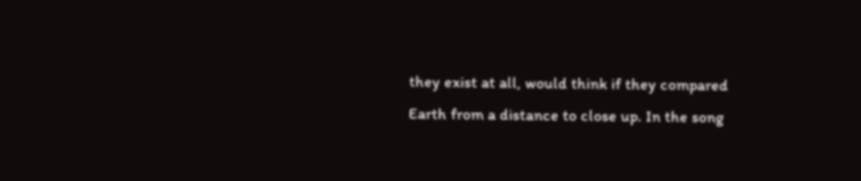they exist at all, would think if they compared Earth from a distance to close up. In the song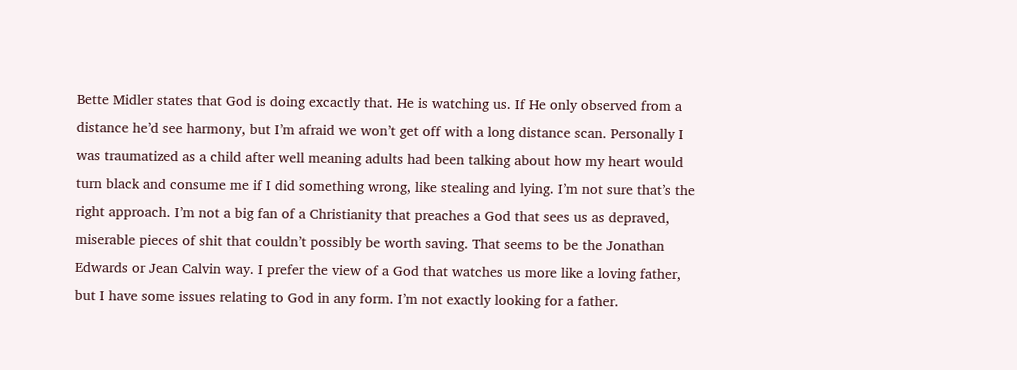Bette Midler states that God is doing excactly that. He is watching us. If He only observed from a distance he’d see harmony, but I’m afraid we won’t get off with a long distance scan. Personally I was traumatized as a child after well meaning adults had been talking about how my heart would turn black and consume me if I did something wrong, like stealing and lying. I’m not sure that’s the right approach. I’m not a big fan of a Christianity that preaches a God that sees us as depraved, miserable pieces of shit that couldn’t possibly be worth saving. That seems to be the Jonathan Edwards or Jean Calvin way. I prefer the view of a God that watches us more like a loving father, but I have some issues relating to God in any form. I’m not exactly looking for a father.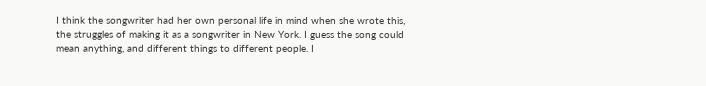I think the songwriter had her own personal life in mind when she wrote this, the struggles of making it as a songwriter in New York. I guess the song could mean anything, and different things to different people. I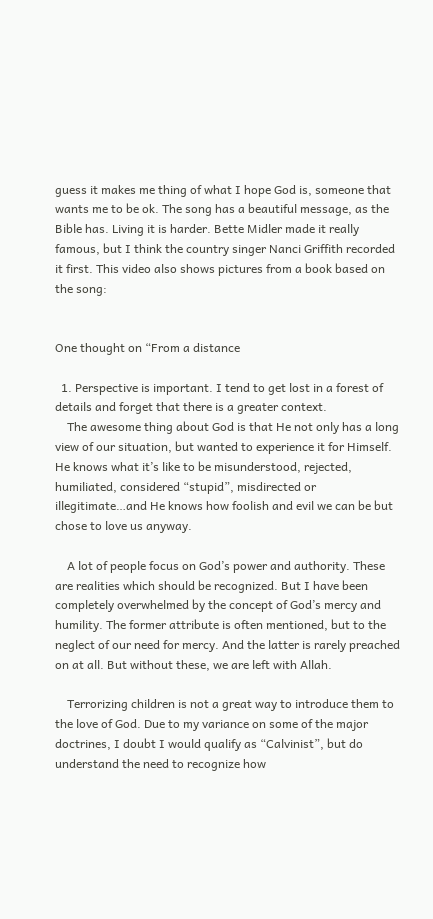guess it makes me thing of what I hope God is, someone that wants me to be ok. The song has a beautiful message, as the Bible has. Living it is harder. Bette Midler made it really famous, but I think the country singer Nanci Griffith recorded it first. This video also shows pictures from a book based on the song:


One thought on “From a distance

  1. Perspective is important. I tend to get lost in a forest of details and forget that there is a greater context.
    The awesome thing about God is that He not only has a long view of our situation, but wanted to experience it for Himself. He knows what it’s like to be misunderstood, rejected, humiliated, considered “stupid”, misdirected or illegitimate…and He knows how foolish and evil we can be but chose to love us anyway.

    A lot of people focus on God’s power and authority. These are realities which should be recognized. But I have been completely overwhelmed by the concept of God’s mercy and humility. The former attribute is often mentioned, but to the neglect of our need for mercy. And the latter is rarely preached on at all. But without these, we are left with Allah.

    Terrorizing children is not a great way to introduce them to the love of God. Due to my variance on some of the major doctrines, I doubt I would qualify as “Calvinist”, but do understand the need to recognize how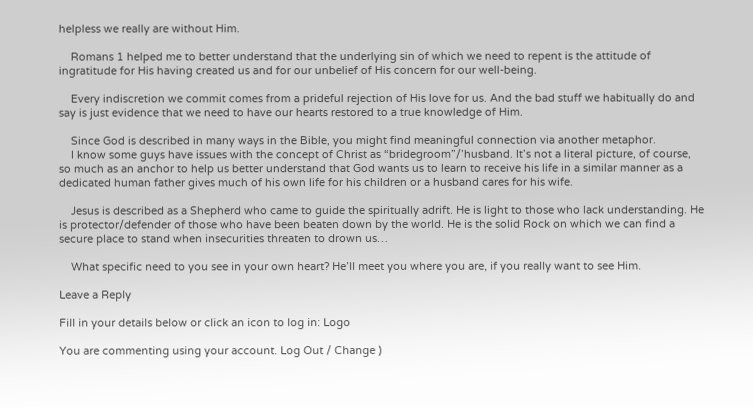helpless we really are without Him.

    Romans 1 helped me to better understand that the underlying sin of which we need to repent is the attitude of ingratitude for His having created us and for our unbelief of His concern for our well-being.

    Every indiscretion we commit comes from a prideful rejection of His love for us. And the bad stuff we habitually do and say is just evidence that we need to have our hearts restored to a true knowledge of Him.

    Since God is described in many ways in the Bible, you might find meaningful connection via another metaphor.
    I know some guys have issues with the concept of Christ as “bridegroom”/’husband. It’s not a literal picture, of course, so much as an anchor to help us better understand that God wants us to learn to receive his life in a similar manner as a dedicated human father gives much of his own life for his children or a husband cares for his wife.

    Jesus is described as a Shepherd who came to guide the spiritually adrift. He is light to those who lack understanding. He is protector/defender of those who have been beaten down by the world. He is the solid Rock on which we can find a secure place to stand when insecurities threaten to drown us…

    What specific need to you see in your own heart? He’ll meet you where you are, if you really want to see Him.

Leave a Reply

Fill in your details below or click an icon to log in: Logo

You are commenting using your account. Log Out / Change )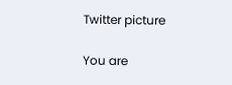Twitter picture

You are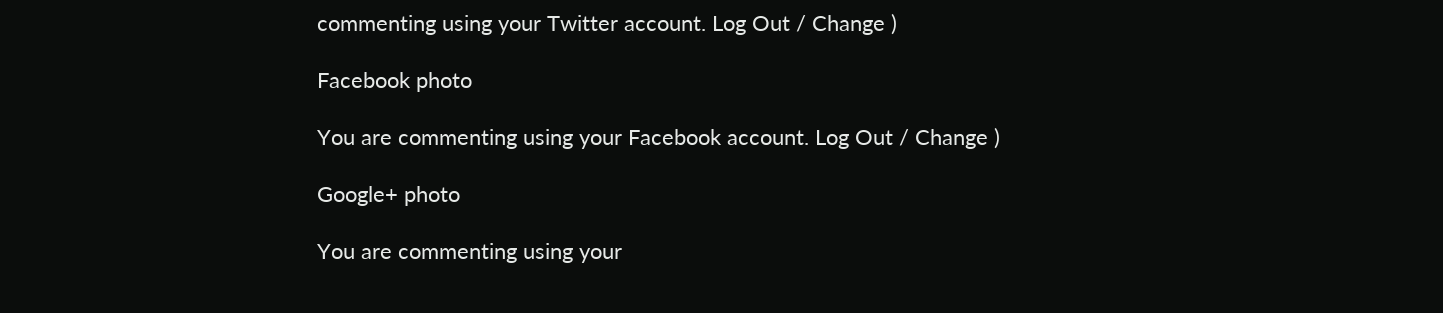commenting using your Twitter account. Log Out / Change )

Facebook photo

You are commenting using your Facebook account. Log Out / Change )

Google+ photo

You are commenting using your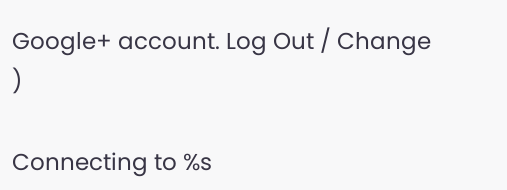Google+ account. Log Out / Change )

Connecting to %s